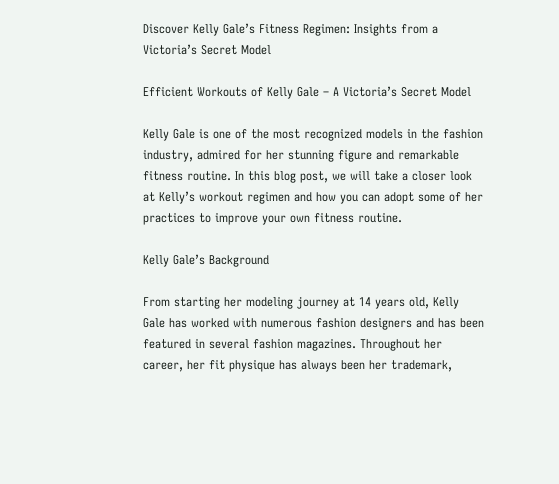Discover Kelly Gale’s Fitness Regimen: Insights from a Victoria’s Secret Model

Efficient Workouts of Kelly Gale – A Victoria’s Secret Model

Kelly Gale is one of the most recognized models in the fashion industry, admired for her stunning figure and remarkable fitness routine. In this blog post, we will take a closer look at Kelly’s workout regimen and how you can adopt some of her practices to improve your own fitness routine.

Kelly Gale’s Background

From starting her modeling journey at 14 years old, Kelly Gale has worked with numerous fashion designers and has been featured in several fashion magazines. Throughout her career, her fit physique has always been her trademark,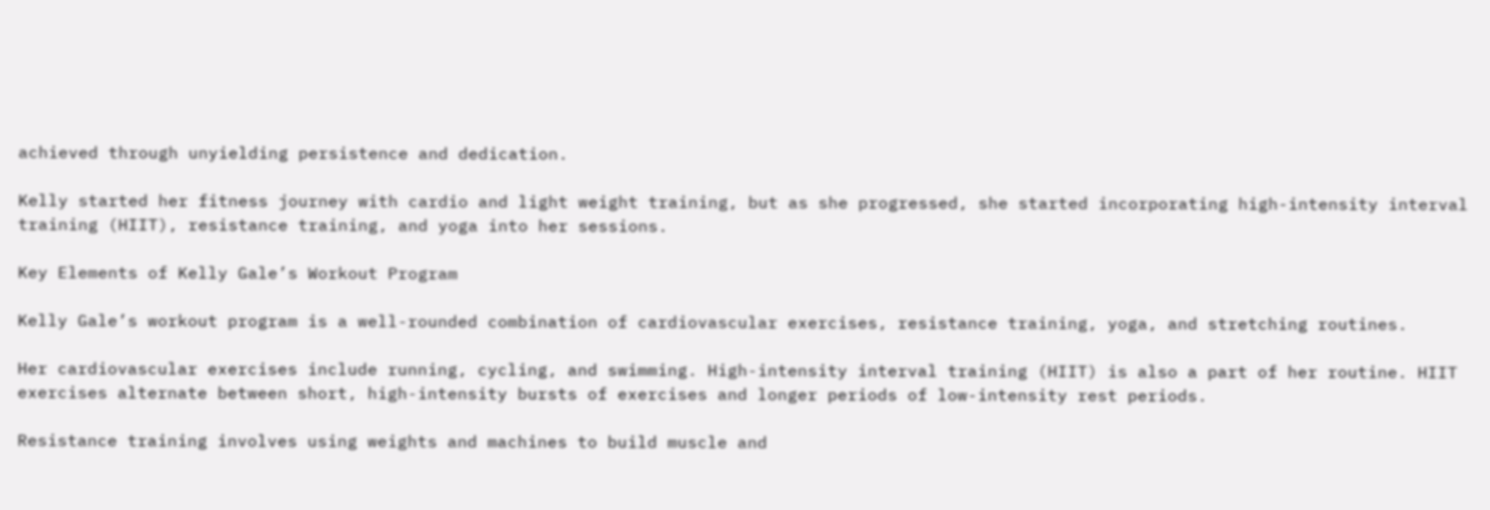achieved through unyielding persistence and dedication.

Kelly started her fitness journey with cardio and light weight training, but as she progressed, she started incorporating high-intensity interval training (HIIT), resistance training, and yoga into her sessions.

Key Elements of Kelly Gale’s Workout Program

Kelly Gale’s workout program is a well-rounded combination of cardiovascular exercises, resistance training, yoga, and stretching routines.

Her cardiovascular exercises include running, cycling, and swimming. High-intensity interval training (HIIT) is also a part of her routine. HIIT exercises alternate between short, high-intensity bursts of exercises and longer periods of low-intensity rest periods.

Resistance training involves using weights and machines to build muscle and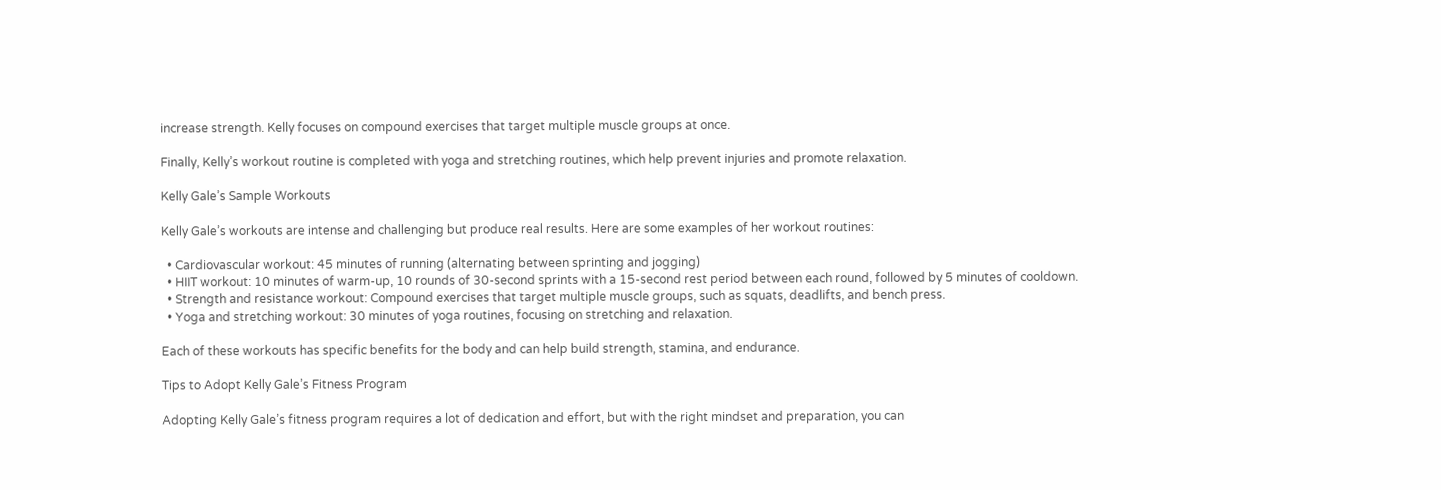increase strength. Kelly focuses on compound exercises that target multiple muscle groups at once.

Finally, Kelly’s workout routine is completed with yoga and stretching routines, which help prevent injuries and promote relaxation.

Kelly Gale’s Sample Workouts

Kelly Gale’s workouts are intense and challenging but produce real results. Here are some examples of her workout routines:

  • Cardiovascular workout: 45 minutes of running (alternating between sprinting and jogging)
  • HIIT workout: 10 minutes of warm-up, 10 rounds of 30-second sprints with a 15-second rest period between each round, followed by 5 minutes of cooldown.
  • Strength and resistance workout: Compound exercises that target multiple muscle groups, such as squats, deadlifts, and bench press.
  • Yoga and stretching workout: 30 minutes of yoga routines, focusing on stretching and relaxation.

Each of these workouts has specific benefits for the body and can help build strength, stamina, and endurance.

Tips to Adopt Kelly Gale’s Fitness Program

Adopting Kelly Gale’s fitness program requires a lot of dedication and effort, but with the right mindset and preparation, you can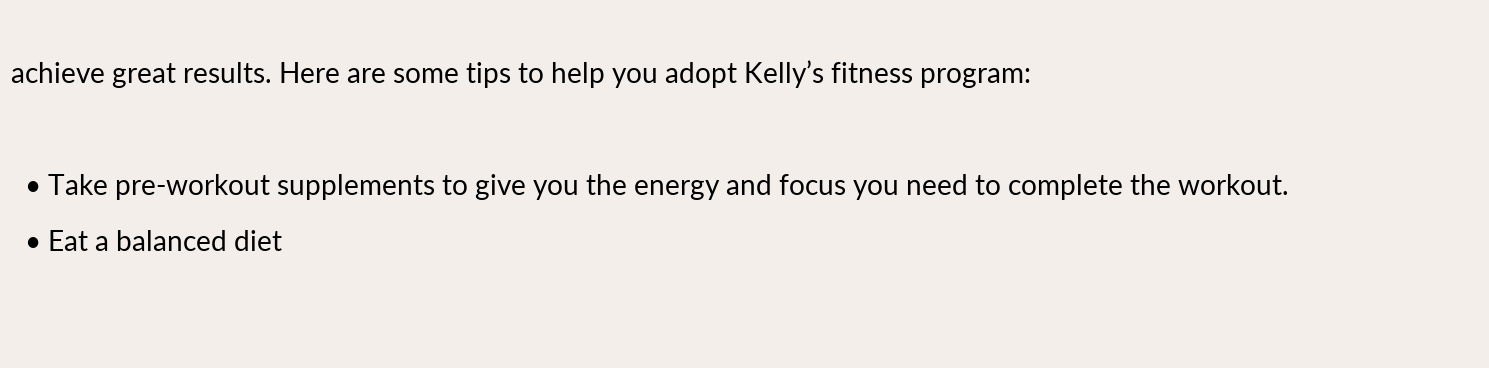achieve great results. Here are some tips to help you adopt Kelly’s fitness program:

  • Take pre-workout supplements to give you the energy and focus you need to complete the workout.
  • Eat a balanced diet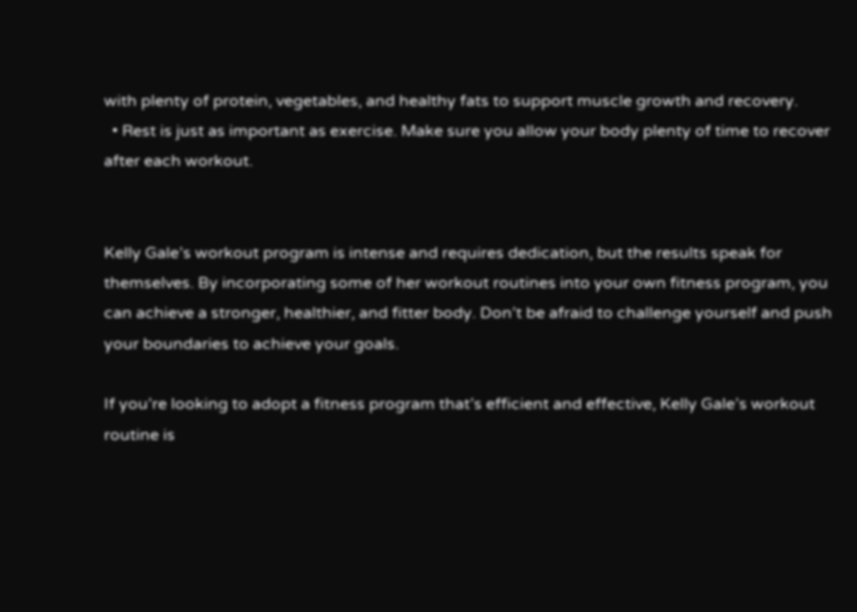with plenty of protein, vegetables, and healthy fats to support muscle growth and recovery.
  • Rest is just as important as exercise. Make sure you allow your body plenty of time to recover after each workout.


Kelly Gale’s workout program is intense and requires dedication, but the results speak for themselves. By incorporating some of her workout routines into your own fitness program, you can achieve a stronger, healthier, and fitter body. Don’t be afraid to challenge yourself and push your boundaries to achieve your goals.

If you’re looking to adopt a fitness program that’s efficient and effective, Kelly Gale’s workout routine is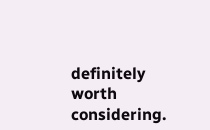definitely worth considering.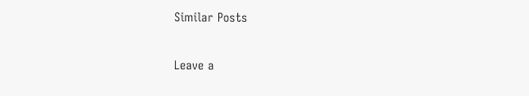Similar Posts

Leave a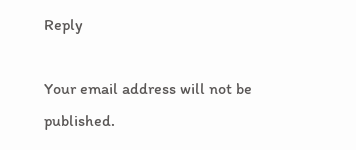Reply

Your email address will not be published.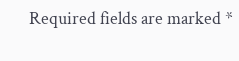Required fields are marked *